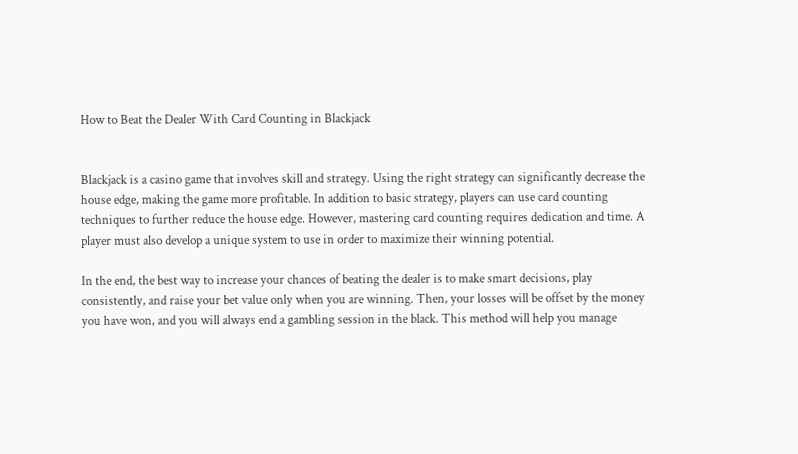How to Beat the Dealer With Card Counting in Blackjack


Blackjack is a casino game that involves skill and strategy. Using the right strategy can significantly decrease the house edge, making the game more profitable. In addition to basic strategy, players can use card counting techniques to further reduce the house edge. However, mastering card counting requires dedication and time. A player must also develop a unique system to use in order to maximize their winning potential.

In the end, the best way to increase your chances of beating the dealer is to make smart decisions, play consistently, and raise your bet value only when you are winning. Then, your losses will be offset by the money you have won, and you will always end a gambling session in the black. This method will help you manage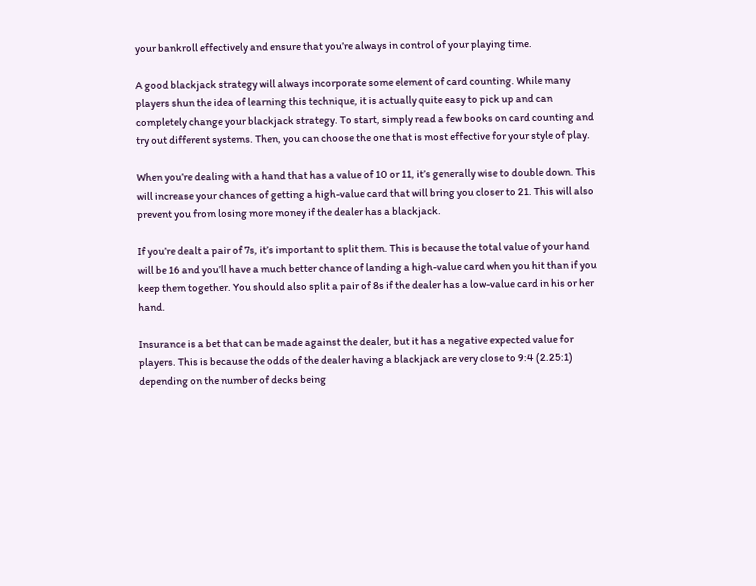your bankroll effectively and ensure that you’re always in control of your playing time.

A good blackjack strategy will always incorporate some element of card counting. While many players shun the idea of learning this technique, it is actually quite easy to pick up and can completely change your blackjack strategy. To start, simply read a few books on card counting and try out different systems. Then, you can choose the one that is most effective for your style of play.

When you’re dealing with a hand that has a value of 10 or 11, it’s generally wise to double down. This will increase your chances of getting a high-value card that will bring you closer to 21. This will also prevent you from losing more money if the dealer has a blackjack.

If you’re dealt a pair of 7s, it’s important to split them. This is because the total value of your hand will be 16 and you’ll have a much better chance of landing a high-value card when you hit than if you keep them together. You should also split a pair of 8s if the dealer has a low-value card in his or her hand.

Insurance is a bet that can be made against the dealer, but it has a negative expected value for players. This is because the odds of the dealer having a blackjack are very close to 9:4 (2.25:1) depending on the number of decks being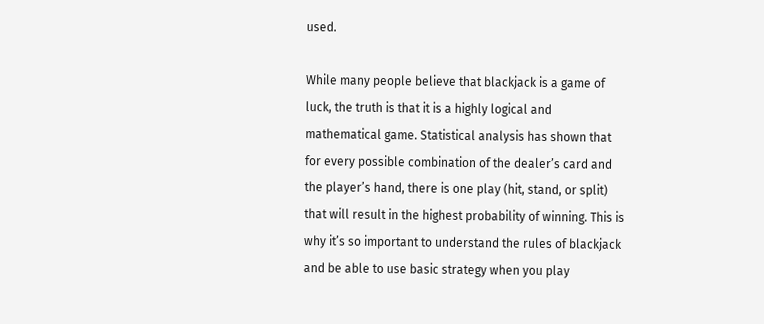used.

While many people believe that blackjack is a game of luck, the truth is that it is a highly logical and mathematical game. Statistical analysis has shown that for every possible combination of the dealer’s card and the player’s hand, there is one play (hit, stand, or split) that will result in the highest probability of winning. This is why it’s so important to understand the rules of blackjack and be able to use basic strategy when you play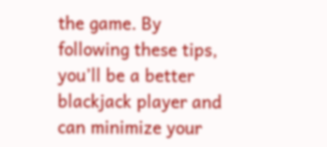the game. By following these tips, you’ll be a better blackjack player and can minimize your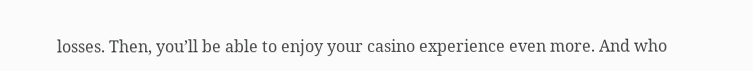losses. Then, you’ll be able to enjoy your casino experience even more. And who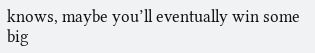knows, maybe you’ll eventually win some big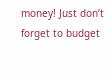money! Just don’t forget to budget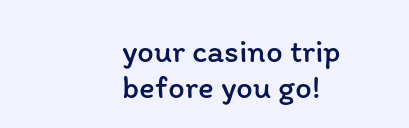your casino trip before you go!